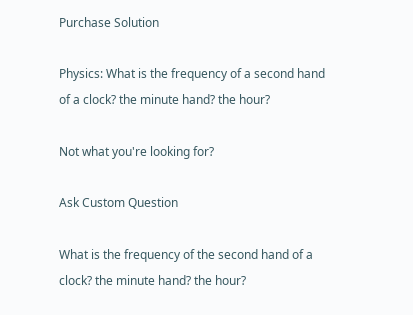Purchase Solution

Physics: What is the frequency of a second hand of a clock? the minute hand? the hour?

Not what you're looking for?

Ask Custom Question

What is the frequency of the second hand of a clock? the minute hand? the hour?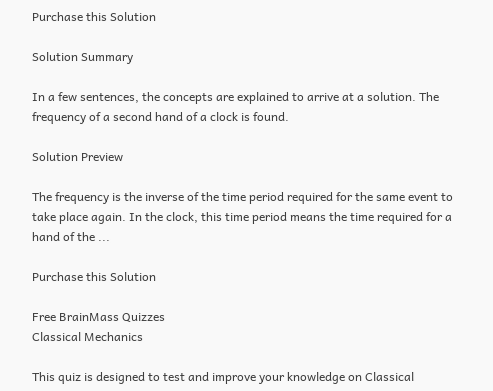Purchase this Solution

Solution Summary

In a few sentences, the concepts are explained to arrive at a solution. The frequency of a second hand of a clock is found.

Solution Preview

The frequency is the inverse of the time period required for the same event to take place again. In the clock, this time period means the time required for a hand of the ...

Purchase this Solution

Free BrainMass Quizzes
Classical Mechanics

This quiz is designed to test and improve your knowledge on Classical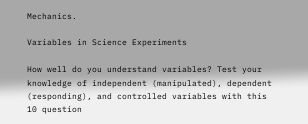Mechanics.

Variables in Science Experiments

How well do you understand variables? Test your knowledge of independent (manipulated), dependent (responding), and controlled variables with this 10 question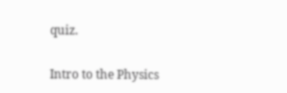quiz.

Intro to the Physics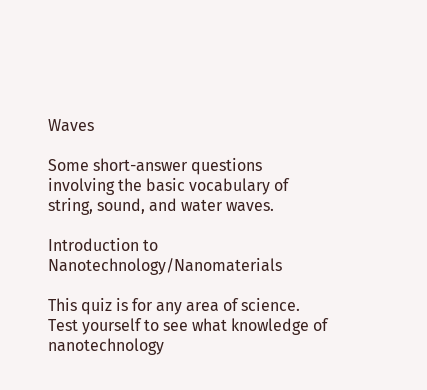Waves

Some short-answer questions involving the basic vocabulary of string, sound, and water waves.

Introduction to Nanotechnology/Nanomaterials

This quiz is for any area of science. Test yourself to see what knowledge of nanotechnology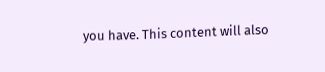you have. This content will also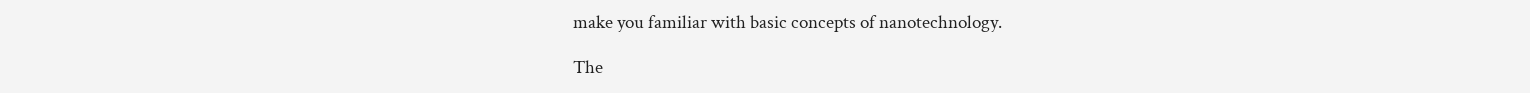make you familiar with basic concepts of nanotechnology.

The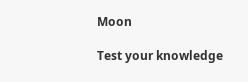Moon

Test your knowledge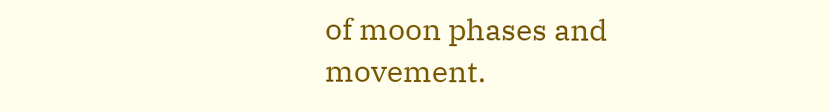of moon phases and movement.